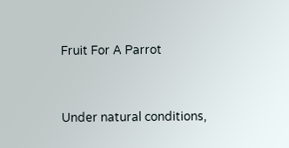Fruit For A Parrot


Under natural conditions,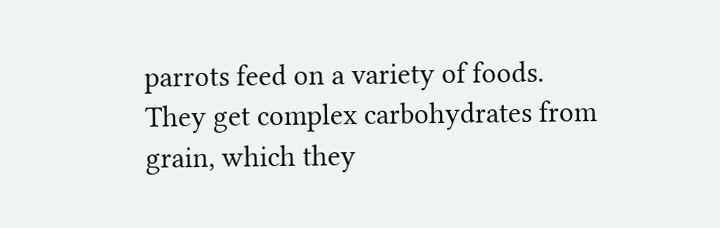parrots feed on a variety of foods. They get complex carbohydrates from grain, which they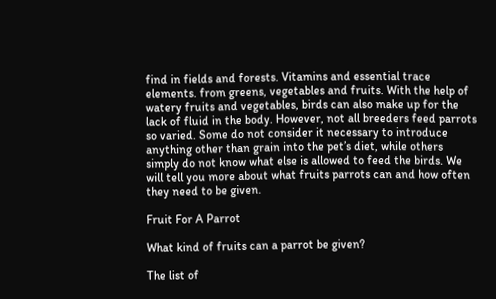find in fields and forests. Vitamins and essential trace elements. from greens, vegetables and fruits. With the help of watery fruits and vegetables, birds can also make up for the lack of fluid in the body. However, not all breeders feed parrots so varied. Some do not consider it necessary to introduce anything other than grain into the pet’s diet, while others simply do not know what else is allowed to feed the birds. We will tell you more about what fruits parrots can and how often they need to be given.

Fruit For A Parrot

What kind of fruits can a parrot be given?

The list of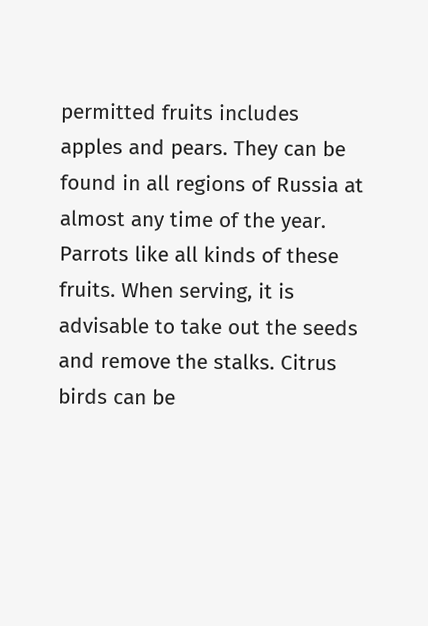permitted fruits includes apples and pears. They can be found in all regions of Russia at almost any time of the year. Parrots like all kinds of these fruits. When serving, it is advisable to take out the seeds and remove the stalks. Citrus birds can be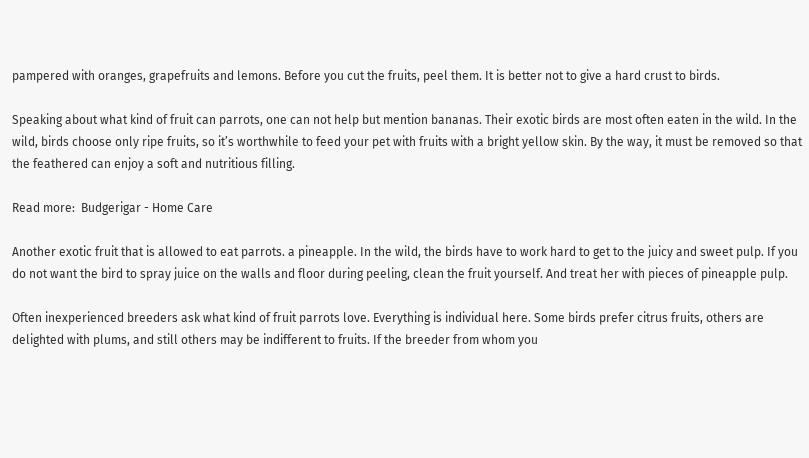pampered with oranges, grapefruits and lemons. Before you cut the fruits, peel them. It is better not to give a hard crust to birds.

Speaking about what kind of fruit can parrots, one can not help but mention bananas. Their exotic birds are most often eaten in the wild. In the wild, birds choose only ripe fruits, so it’s worthwhile to feed your pet with fruits with a bright yellow skin. By the way, it must be removed so that the feathered can enjoy a soft and nutritious filling.

Read more:  Budgerigar - Home Care

Another exotic fruit that is allowed to eat parrots. a pineapple. In the wild, the birds have to work hard to get to the juicy and sweet pulp. If you do not want the bird to spray juice on the walls and floor during peeling, clean the fruit yourself. And treat her with pieces of pineapple pulp.

Often inexperienced breeders ask what kind of fruit parrots love. Everything is individual here. Some birds prefer citrus fruits, others are delighted with plums, and still others may be indifferent to fruits. If the breeder from whom you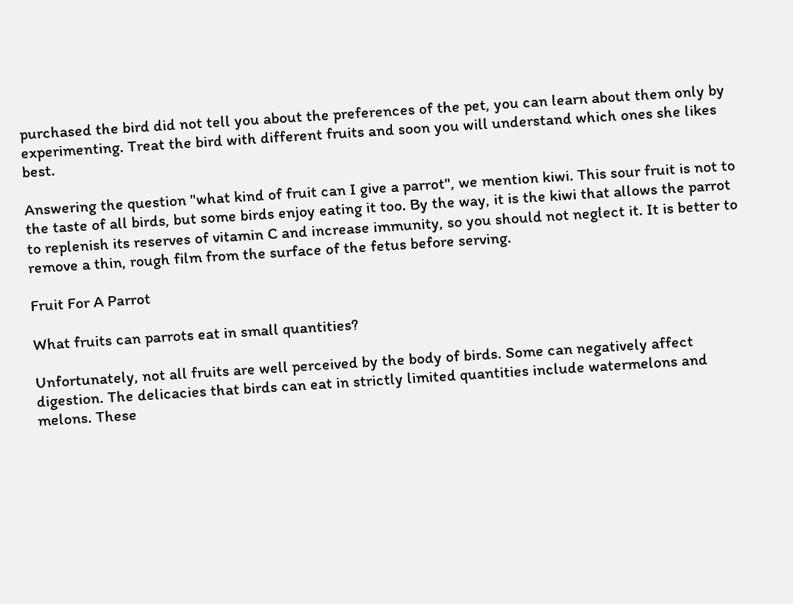purchased the bird did not tell you about the preferences of the pet, you can learn about them only by experimenting. Treat the bird with different fruits and soon you will understand which ones she likes best.

Answering the question "what kind of fruit can I give a parrot", we mention kiwi. This sour fruit is not to the taste of all birds, but some birds enjoy eating it too. By the way, it is the kiwi that allows the parrot to replenish its reserves of vitamin C and increase immunity, so you should not neglect it. It is better to remove a thin, rough film from the surface of the fetus before serving.

Fruit For A Parrot

What fruits can parrots eat in small quantities?

Unfortunately, not all fruits are well perceived by the body of birds. Some can negatively affect digestion. The delicacies that birds can eat in strictly limited quantities include watermelons and melons. These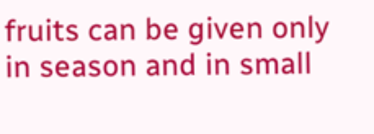fruits can be given only in season and in small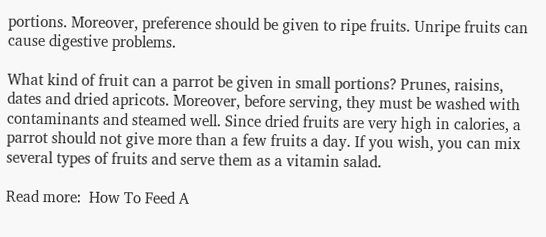portions. Moreover, preference should be given to ripe fruits. Unripe fruits can cause digestive problems.

What kind of fruit can a parrot be given in small portions? Prunes, raisins, dates and dried apricots. Moreover, before serving, they must be washed with contaminants and steamed well. Since dried fruits are very high in calories, a parrot should not give more than a few fruits a day. If you wish, you can mix several types of fruits and serve them as a vitamin salad.

Read more:  How To Feed A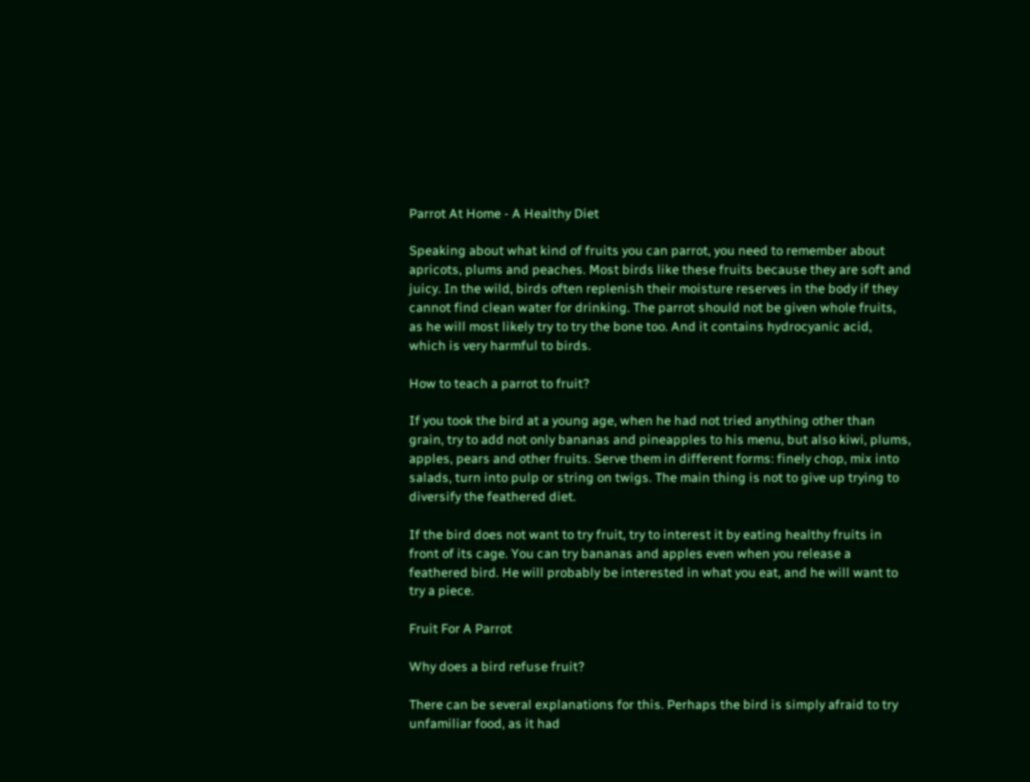Parrot At Home - A Healthy Diet

Speaking about what kind of fruits you can parrot, you need to remember about apricots, plums and peaches. Most birds like these fruits because they are soft and juicy. In the wild, birds often replenish their moisture reserves in the body if they cannot find clean water for drinking. The parrot should not be given whole fruits, as he will most likely try to try the bone too. And it contains hydrocyanic acid, which is very harmful to birds.

How to teach a parrot to fruit?

If you took the bird at a young age, when he had not tried anything other than grain, try to add not only bananas and pineapples to his menu, but also kiwi, plums, apples, pears and other fruits. Serve them in different forms: finely chop, mix into salads, turn into pulp or string on twigs. The main thing is not to give up trying to diversify the feathered diet.

If the bird does not want to try fruit, try to interest it by eating healthy fruits in front of its cage. You can try bananas and apples even when you release a feathered bird. He will probably be interested in what you eat, and he will want to try a piece.

Fruit For A Parrot

Why does a bird refuse fruit?

There can be several explanations for this. Perhaps the bird is simply afraid to try unfamiliar food, as it had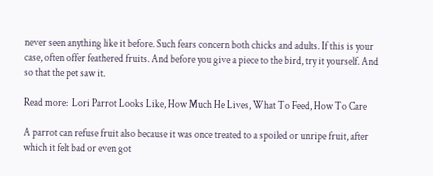never seen anything like it before. Such fears concern both chicks and adults. If this is your case, often offer feathered fruits. And before you give a piece to the bird, try it yourself. And so that the pet saw it.

Read more:  Lori Parrot Looks Like, How Much He Lives, What To Feed, How To Care

A parrot can refuse fruit also because it was once treated to a spoiled or unripe fruit, after which it felt bad or even got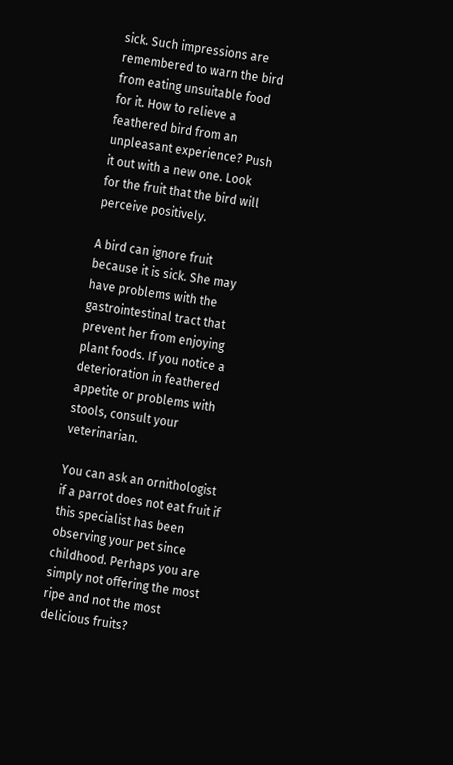sick. Such impressions are remembered to warn the bird from eating unsuitable food for it. How to relieve a feathered bird from an unpleasant experience? Push it out with a new one. Look for the fruit that the bird will perceive positively.

A bird can ignore fruit because it is sick. She may have problems with the gastrointestinal tract that prevent her from enjoying plant foods. If you notice a deterioration in feathered appetite or problems with stools, consult your veterinarian.

You can ask an ornithologist if a parrot does not eat fruit if this specialist has been observing your pet since childhood. Perhaps you are simply not offering the most ripe and not the most delicious fruits?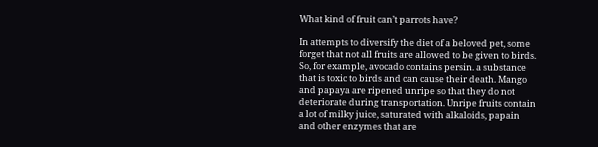What kind of fruit can’t parrots have?

In attempts to diversify the diet of a beloved pet, some forget that not all fruits are allowed to be given to birds. So, for example, avocado contains persin. a substance that is toxic to birds and can cause their death. Mango and papaya are ripened unripe so that they do not deteriorate during transportation. Unripe fruits contain a lot of milky juice, saturated with alkaloids, papain and other enzymes that are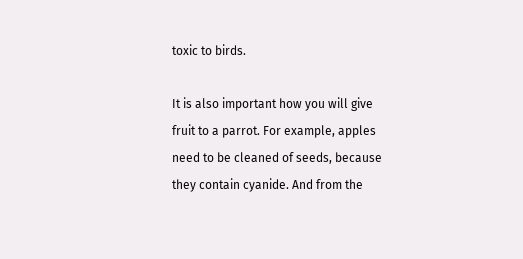toxic to birds.

It is also important how you will give fruit to a parrot. For example, apples need to be cleaned of seeds, because they contain cyanide. And from the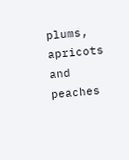plums, apricots and peaches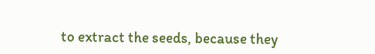to extract the seeds, because they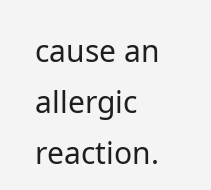cause an allergic reaction.